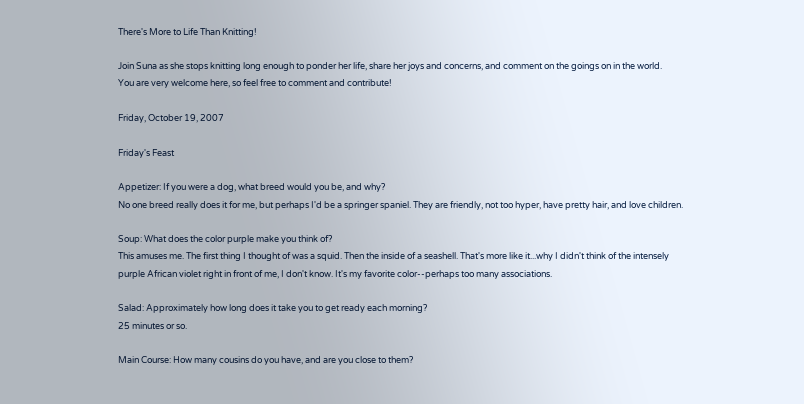There's More to Life Than Knitting!

Join Suna as she stops knitting long enough to ponder her life, share her joys and concerns, and comment on the goings on in the world.
You are very welcome here, so feel free to comment and contribute!

Friday, October 19, 2007

Friday's Feast

Appetizer: If you were a dog, what breed would you be, and why?
No one breed really does it for me, but perhaps I'd be a springer spaniel. They are friendly, not too hyper, have pretty hair, and love children.

Soup: What does the color purple make you think of?
This amuses me. The first thing I thought of was a squid. Then the inside of a seashell. That's more like it...why I didn't think of the intensely purple African violet right in front of me, I don't know. It's my favorite color--perhaps too many associations.

Salad: Approximately how long does it take you to get ready each morning?
25 minutes or so.

Main Course: How many cousins do you have, and are you close to them?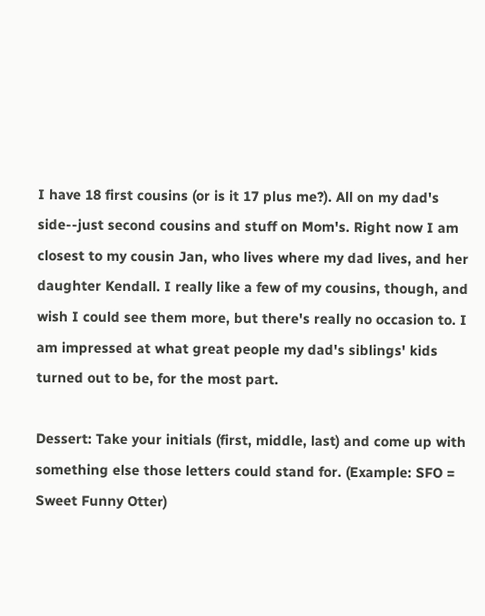I have 18 first cousins (or is it 17 plus me?). All on my dad's side--just second cousins and stuff on Mom's. Right now I am closest to my cousin Jan, who lives where my dad lives, and her daughter Kendall. I really like a few of my cousins, though, and wish I could see them more, but there's really no occasion to. I am impressed at what great people my dad's siblings' kids turned out to be, for the most part.

Dessert: Take your initials (first, middle, last) and come up with something else those letters could stand for. (Example: SFO = Sweet Funny Otter)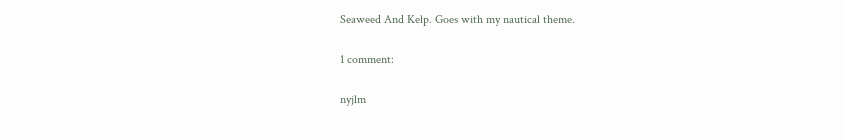Seaweed And Kelp. Goes with my nautical theme.

1 comment:

nyjlm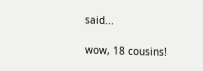said...

wow, 18 cousins!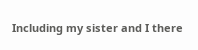Including my sister and I there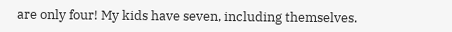are only four! My kids have seven, including themselves.